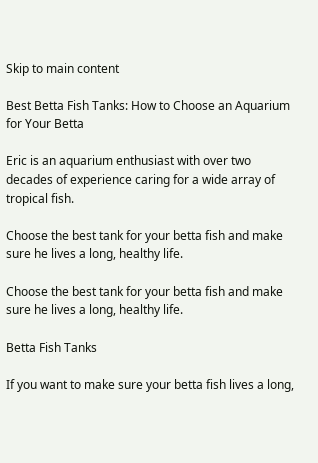Skip to main content

Best Betta Fish Tanks: How to Choose an Aquarium for Your Betta

Eric is an aquarium enthusiast with over two decades of experience caring for a wide array of tropical fish.

Choose the best tank for your betta fish and make sure he lives a long, healthy life.

Choose the best tank for your betta fish and make sure he lives a long, healthy life.

Betta Fish Tanks

If you want to make sure your betta fish lives a long,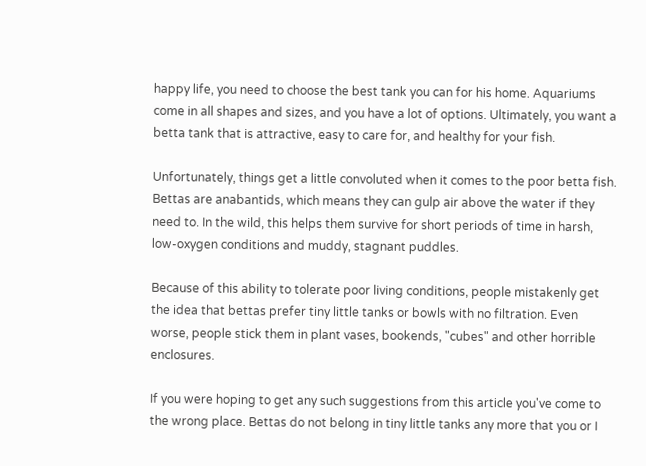happy life, you need to choose the best tank you can for his home. Aquariums come in all shapes and sizes, and you have a lot of options. Ultimately, you want a betta tank that is attractive, easy to care for, and healthy for your fish.

Unfortunately, things get a little convoluted when it comes to the poor betta fish. Bettas are anabantids, which means they can gulp air above the water if they need to. In the wild, this helps them survive for short periods of time in harsh, low-oxygen conditions and muddy, stagnant puddles.

Because of this ability to tolerate poor living conditions, people mistakenly get the idea that bettas prefer tiny little tanks or bowls with no filtration. Even worse, people stick them in plant vases, bookends, "cubes" and other horrible enclosures.

If you were hoping to get any such suggestions from this article you've come to the wrong place. Bettas do not belong in tiny little tanks any more that you or I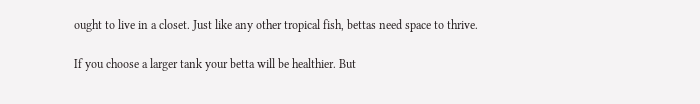ought to live in a closet. Just like any other tropical fish, bettas need space to thrive.

If you choose a larger tank your betta will be healthier. But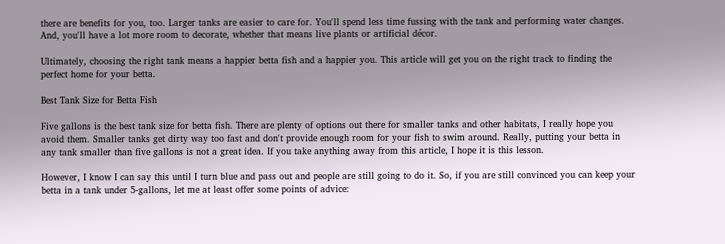there are benefits for you, too. Larger tanks are easier to care for. You'll spend less time fussing with the tank and performing water changes. And, you'll have a lot more room to decorate, whether that means live plants or artificial décor.

Ultimately, choosing the right tank means a happier betta fish and a happier you. This article will get you on the right track to finding the perfect home for your betta.

Best Tank Size for Betta Fish

Five gallons is the best tank size for betta fish. There are plenty of options out there for smaller tanks and other habitats, I really hope you avoid them. Smaller tanks get dirty way too fast and don't provide enough room for your fish to swim around. Really, putting your betta in any tank smaller than five gallons is not a great idea. If you take anything away from this article, I hope it is this lesson.

However, I know I can say this until I turn blue and pass out and people are still going to do it. So, if you are still convinced you can keep your betta in a tank under 5-gallons, let me at least offer some points of advice: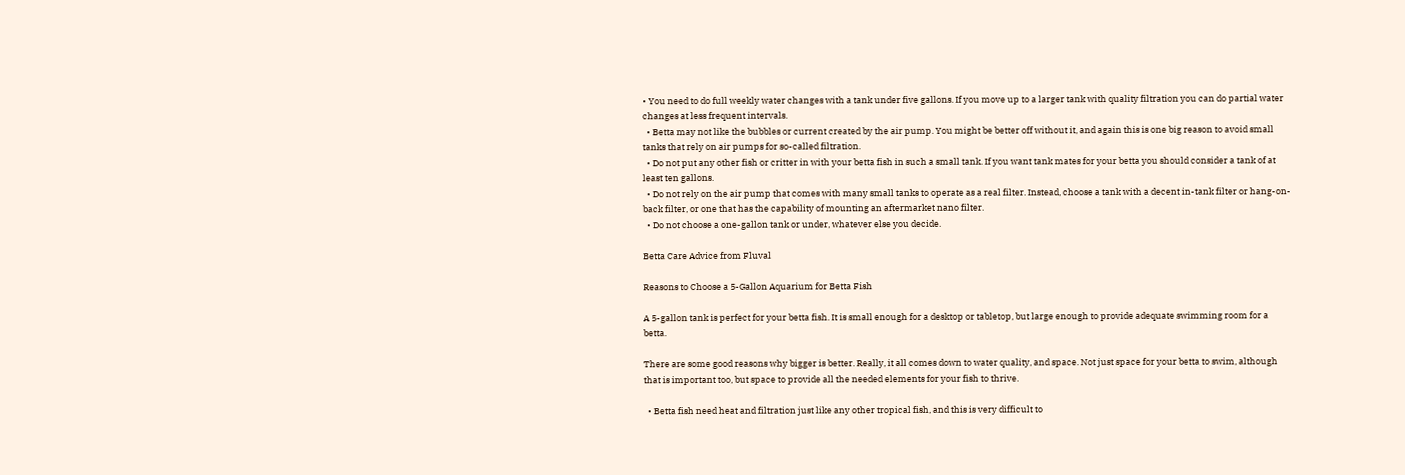• You need to do full weekly water changes with a tank under five gallons. If you move up to a larger tank with quality filtration you can do partial water changes at less frequent intervals.
  • Betta may not like the bubbles or current created by the air pump. You might be better off without it, and again this is one big reason to avoid small tanks that rely on air pumps for so-called filtration.
  • Do not put any other fish or critter in with your betta fish in such a small tank. If you want tank mates for your betta you should consider a tank of at least ten gallons.
  • Do not rely on the air pump that comes with many small tanks to operate as a real filter. Instead, choose a tank with a decent in-tank filter or hang-on-back filter, or one that has the capability of mounting an aftermarket nano filter.
  • Do not choose a one-gallon tank or under, whatever else you decide.

Betta Care Advice from Fluval

Reasons to Choose a 5-Gallon Aquarium for Betta Fish

A 5-gallon tank is perfect for your betta fish. It is small enough for a desktop or tabletop, but large enough to provide adequate swimming room for a betta.

There are some good reasons why bigger is better. Really, it all comes down to water quality, and space. Not just space for your betta to swim, although that is important too, but space to provide all the needed elements for your fish to thrive.

  • Betta fish need heat and filtration just like any other tropical fish, and this is very difficult to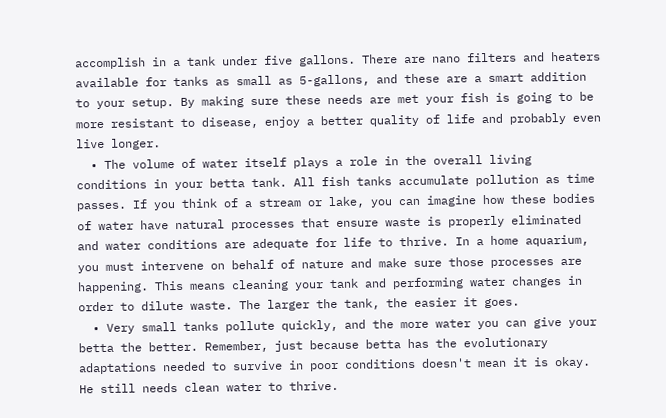accomplish in a tank under five gallons. There are nano filters and heaters available for tanks as small as 5-gallons, and these are a smart addition to your setup. By making sure these needs are met your fish is going to be more resistant to disease, enjoy a better quality of life and probably even live longer.
  • The volume of water itself plays a role in the overall living conditions in your betta tank. All fish tanks accumulate pollution as time passes. If you think of a stream or lake, you can imagine how these bodies of water have natural processes that ensure waste is properly eliminated and water conditions are adequate for life to thrive. In a home aquarium, you must intervene on behalf of nature and make sure those processes are happening. This means cleaning your tank and performing water changes in order to dilute waste. The larger the tank, the easier it goes.
  • Very small tanks pollute quickly, and the more water you can give your betta the better. Remember, just because betta has the evolutionary adaptations needed to survive in poor conditions doesn't mean it is okay. He still needs clean water to thrive.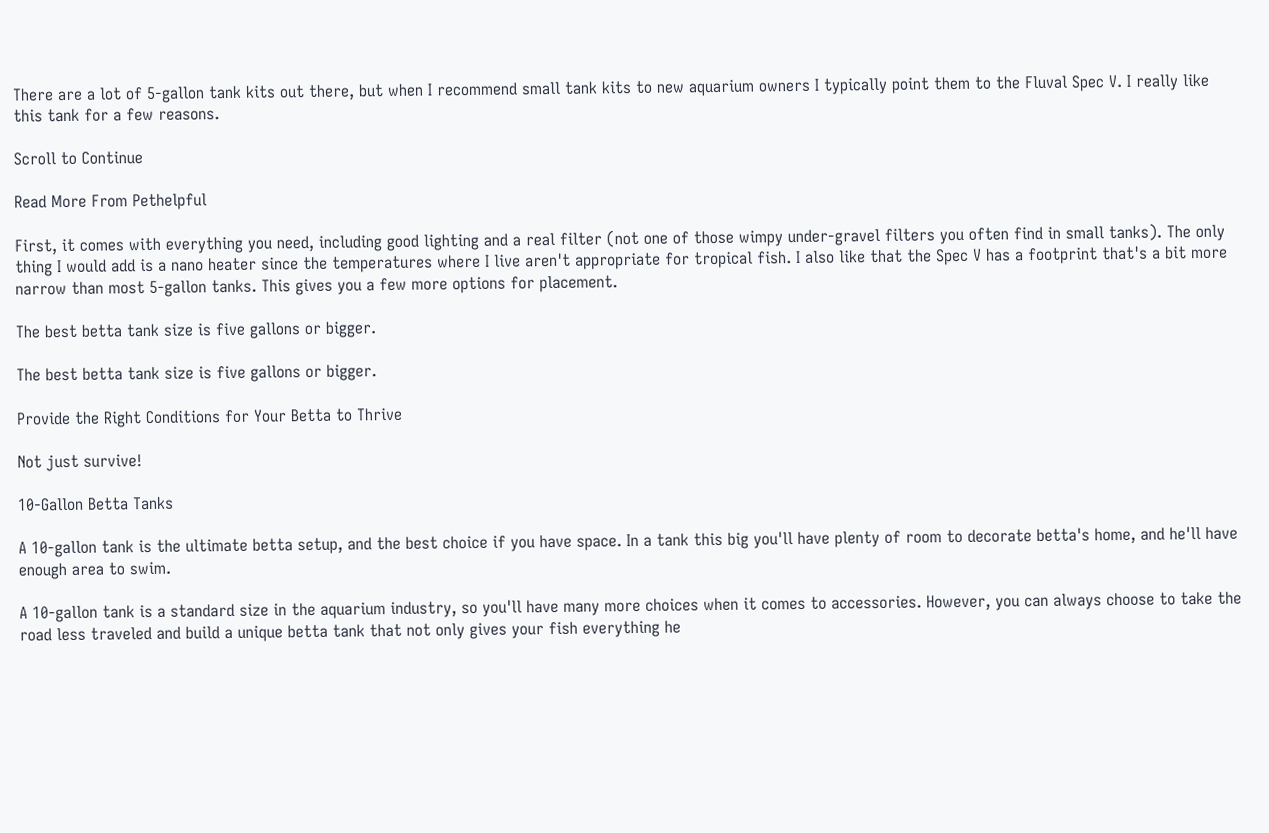There are a lot of 5-gallon tank kits out there, but when I recommend small tank kits to new aquarium owners I typically point them to the Fluval Spec V. I really like this tank for a few reasons.

Scroll to Continue

Read More From Pethelpful

First, it comes with everything you need, including good lighting and a real filter (not one of those wimpy under-gravel filters you often find in small tanks). The only thing I would add is a nano heater since the temperatures where I live aren't appropriate for tropical fish. I also like that the Spec V has a footprint that's a bit more narrow than most 5-gallon tanks. This gives you a few more options for placement.

The best betta tank size is five gallons or bigger.

The best betta tank size is five gallons or bigger.

Provide the Right Conditions for Your Betta to Thrive

Not just survive!

10-Gallon Betta Tanks

A 10-gallon tank is the ultimate betta setup, and the best choice if you have space. In a tank this big you'll have plenty of room to decorate betta's home, and he'll have enough area to swim.

A 10-gallon tank is a standard size in the aquarium industry, so you'll have many more choices when it comes to accessories. However, you can always choose to take the road less traveled and build a unique betta tank that not only gives your fish everything he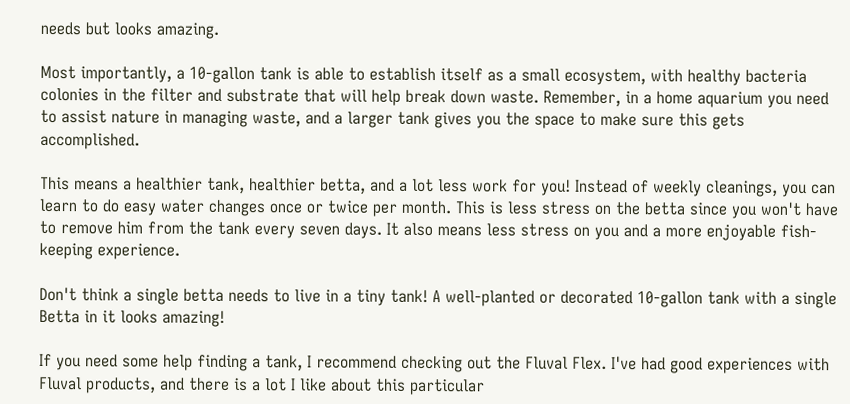needs but looks amazing.

Most importantly, a 10-gallon tank is able to establish itself as a small ecosystem, with healthy bacteria colonies in the filter and substrate that will help break down waste. Remember, in a home aquarium you need to assist nature in managing waste, and a larger tank gives you the space to make sure this gets accomplished.

This means a healthier tank, healthier betta, and a lot less work for you! Instead of weekly cleanings, you can learn to do easy water changes once or twice per month. This is less stress on the betta since you won't have to remove him from the tank every seven days. It also means less stress on you and a more enjoyable fish-keeping experience.

Don't think a single betta needs to live in a tiny tank! A well-planted or decorated 10-gallon tank with a single Betta in it looks amazing!

If you need some help finding a tank, I recommend checking out the Fluval Flex. I've had good experiences with Fluval products, and there is a lot I like about this particular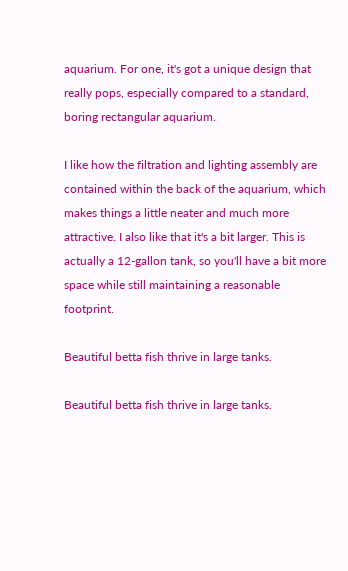aquarium. For one, it's got a unique design that really pops, especially compared to a standard, boring rectangular aquarium.

I like how the filtration and lighting assembly are contained within the back of the aquarium, which makes things a little neater and much more attractive. I also like that it's a bit larger. This is actually a 12-gallon tank, so you'll have a bit more space while still maintaining a reasonable footprint.

Beautiful betta fish thrive in large tanks.

Beautiful betta fish thrive in large tanks.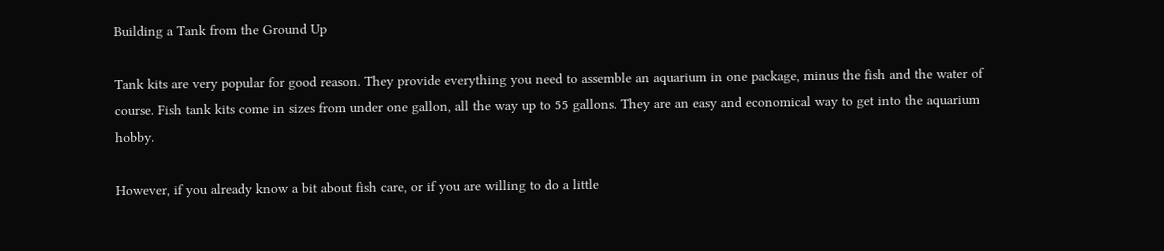Building a Tank from the Ground Up

Tank kits are very popular for good reason. They provide everything you need to assemble an aquarium in one package, minus the fish and the water of course. Fish tank kits come in sizes from under one gallon, all the way up to 55 gallons. They are an easy and economical way to get into the aquarium hobby.

However, if you already know a bit about fish care, or if you are willing to do a little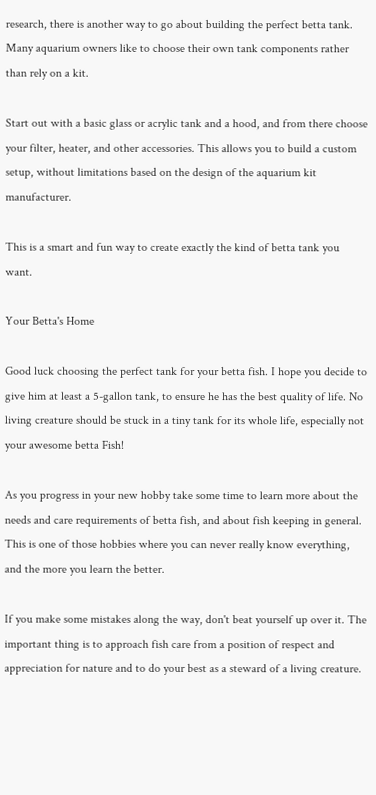research, there is another way to go about building the perfect betta tank. Many aquarium owners like to choose their own tank components rather than rely on a kit.

Start out with a basic glass or acrylic tank and a hood, and from there choose your filter, heater, and other accessories. This allows you to build a custom setup, without limitations based on the design of the aquarium kit manufacturer.

This is a smart and fun way to create exactly the kind of betta tank you want.

Your Betta's Home

Good luck choosing the perfect tank for your betta fish. I hope you decide to give him at least a 5-gallon tank, to ensure he has the best quality of life. No living creature should be stuck in a tiny tank for its whole life, especially not your awesome betta Fish!

As you progress in your new hobby take some time to learn more about the needs and care requirements of betta fish, and about fish keeping in general. This is one of those hobbies where you can never really know everything, and the more you learn the better.

If you make some mistakes along the way, don't beat yourself up over it. The important thing is to approach fish care from a position of respect and appreciation for nature and to do your best as a steward of a living creature.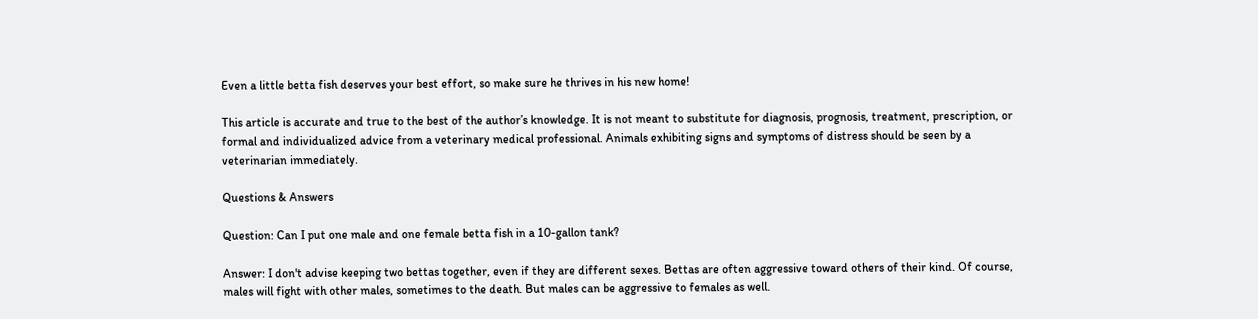Even a little betta fish deserves your best effort, so make sure he thrives in his new home!

This article is accurate and true to the best of the author’s knowledge. It is not meant to substitute for diagnosis, prognosis, treatment, prescription, or formal and individualized advice from a veterinary medical professional. Animals exhibiting signs and symptoms of distress should be seen by a veterinarian immediately.

Questions & Answers

Question: Can I put one male and one female betta fish in a 10-gallon tank?

Answer: I don't advise keeping two bettas together, even if they are different sexes. Bettas are often aggressive toward others of their kind. Of course, males will fight with other males, sometimes to the death. But males can be aggressive to females as well.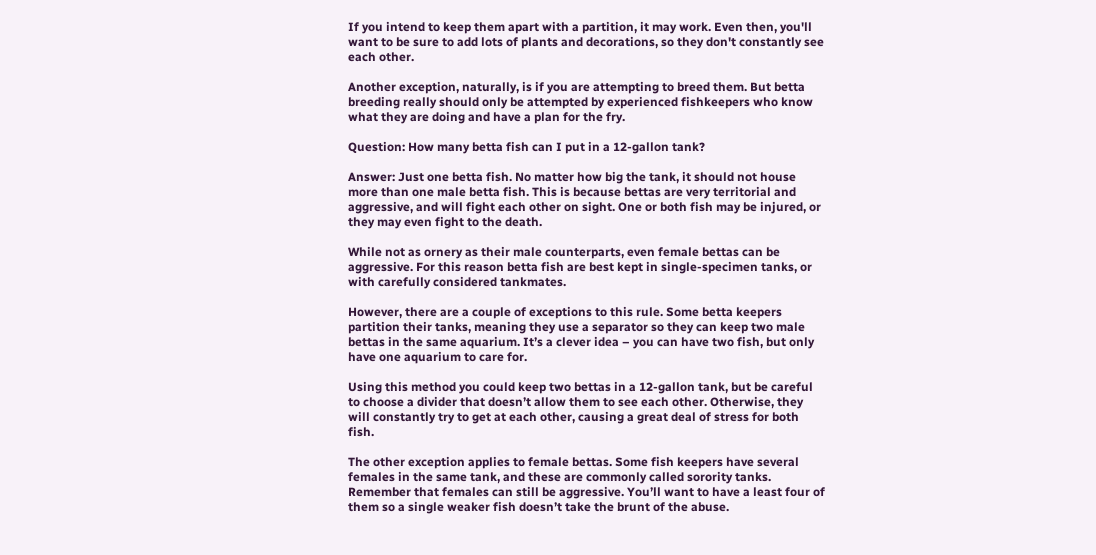If you intend to keep them apart with a partition, it may work. Even then, you'll want to be sure to add lots of plants and decorations, so they don't constantly see each other.

Another exception, naturally, is if you are attempting to breed them. But betta breeding really should only be attempted by experienced fishkeepers who know what they are doing and have a plan for the fry.

Question: How many betta fish can I put in a 12-gallon tank?

Answer: Just one betta fish. No matter how big the tank, it should not house more than one male betta fish. This is because bettas are very territorial and aggressive, and will fight each other on sight. One or both fish may be injured, or they may even fight to the death.

While not as ornery as their male counterparts, even female bettas can be aggressive. For this reason betta fish are best kept in single-specimen tanks, or with carefully considered tankmates.

However, there are a couple of exceptions to this rule. Some betta keepers partition their tanks, meaning they use a separator so they can keep two male bettas in the same aquarium. It’s a clever idea – you can have two fish, but only have one aquarium to care for.

Using this method you could keep two bettas in a 12-gallon tank, but be careful to choose a divider that doesn’t allow them to see each other. Otherwise, they will constantly try to get at each other, causing a great deal of stress for both fish.

The other exception applies to female bettas. Some fish keepers have several females in the same tank, and these are commonly called sorority tanks. Remember that females can still be aggressive. You’ll want to have a least four of them so a single weaker fish doesn’t take the brunt of the abuse.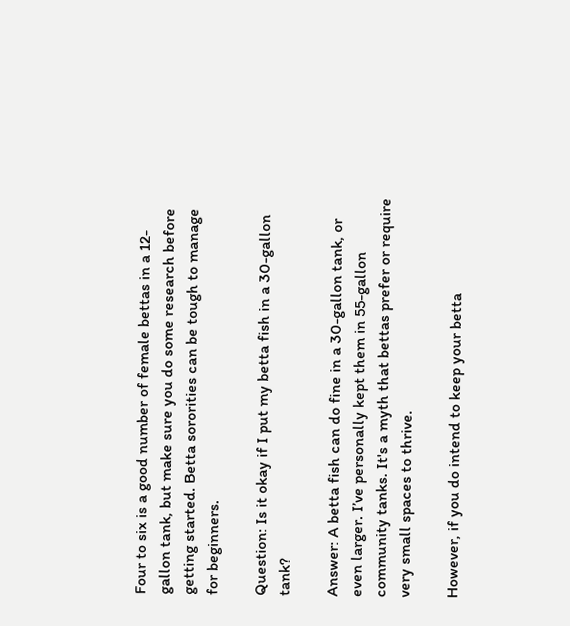Four to six is a good number of female bettas in a 12-gallon tank, but make sure you do some research before getting started. Betta sororities can be tough to manage for beginners.

Question: Is it okay if I put my betta fish in a 30-gallon tank?

Answer: A betta fish can do fine in a 30-gallon tank, or even larger. I’ve personally kept them in 55-gallon community tanks. It's a myth that bettas prefer or require very small spaces to thrive.

However, if you do intend to keep your betta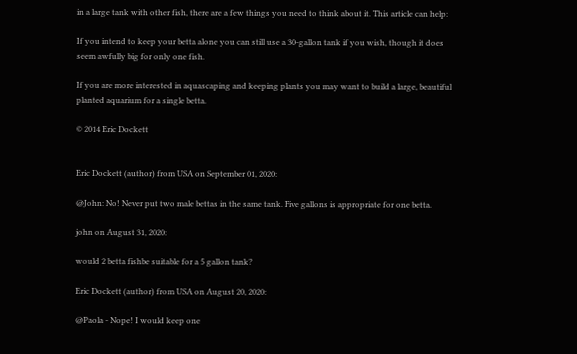in a large tank with other fish, there are a few things you need to think about it. This article can help:

If you intend to keep your betta alone you can still use a 30-gallon tank if you wish, though it does seem awfully big for only one fish.

If you are more interested in aquascaping and keeping plants you may want to build a large, beautiful planted aquarium for a single betta.

© 2014 Eric Dockett


Eric Dockett (author) from USA on September 01, 2020:

@John: No! Never put two male bettas in the same tank. Five gallons is appropriate for one betta.

john on August 31, 2020:

would 2 betta fishbe suitable for a 5 gallon tank?

Eric Dockett (author) from USA on August 20, 2020:

@Paola - Nope! I would keep one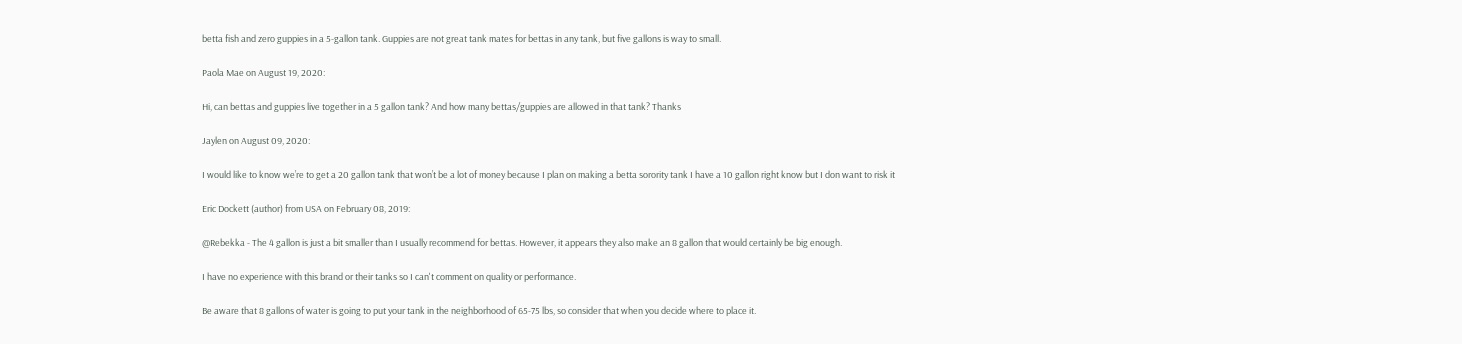betta fish and zero guppies in a 5-gallon tank. Guppies are not great tank mates for bettas in any tank, but five gallons is way to small.

Paola Mae on August 19, 2020:

Hi, can bettas and guppies live together in a 5 gallon tank? And how many bettas/guppies are allowed in that tank? Thanks

Jaylen on August 09, 2020:

I would like to know we’re to get a 20 gallon tank that won’t be a lot of money because I plan on making a betta sorority tank I have a 10 gallon right know but I don want to risk it

Eric Dockett (author) from USA on February 08, 2019:

@Rebekka - The 4 gallon is just a bit smaller than I usually recommend for bettas. However, it appears they also make an 8 gallon that would certainly be big enough.

I have no experience with this brand or their tanks so I can't comment on quality or performance.

Be aware that 8 gallons of water is going to put your tank in the neighborhood of 65-75 lbs, so consider that when you decide where to place it.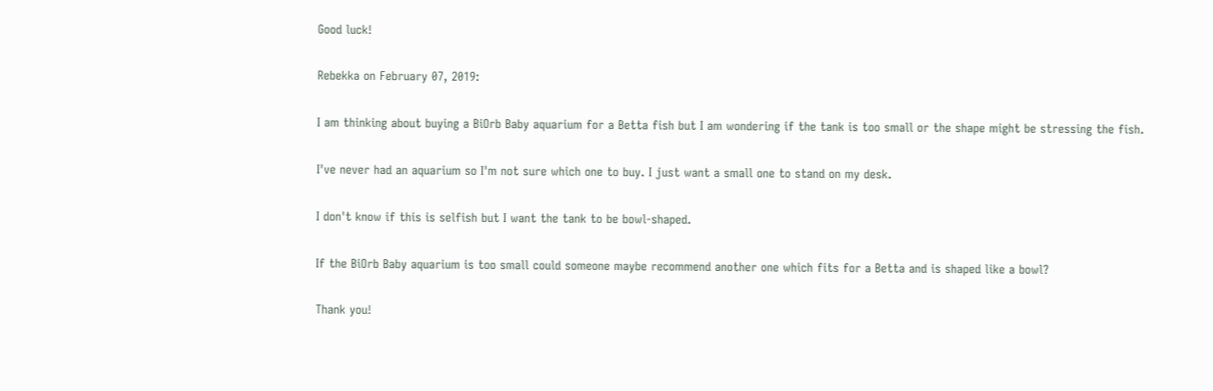Good luck!

Rebekka on February 07, 2019:

I am thinking about buying a BiOrb Baby aquarium for a Betta fish but I am wondering if the tank is too small or the shape might be stressing the fish.

I've never had an aquarium so I'm not sure which one to buy. I just want a small one to stand on my desk.

I don't know if this is selfish but I want the tank to be bowl-shaped.

If the BiOrb Baby aquarium is too small could someone maybe recommend another one which fits for a Betta and is shaped like a bowl?

Thank you!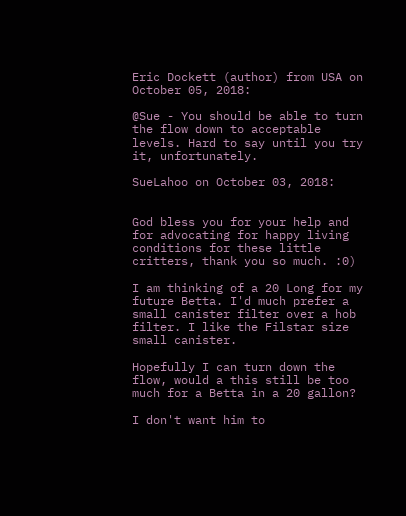Eric Dockett (author) from USA on October 05, 2018:

@Sue - You should be able to turn the flow down to acceptable levels. Hard to say until you try it, unfortunately.

SueLahoo on October 03, 2018:


God bless you for your help and for advocating for happy living conditions for these little critters, thank you so much. :0)

I am thinking of a 20 Long for my future Betta. I'd much prefer a small canister filter over a hob filter. I like the Filstar size small canister.

Hopefully I can turn down the flow, would a this still be too much for a Betta in a 20 gallon?

I don't want him to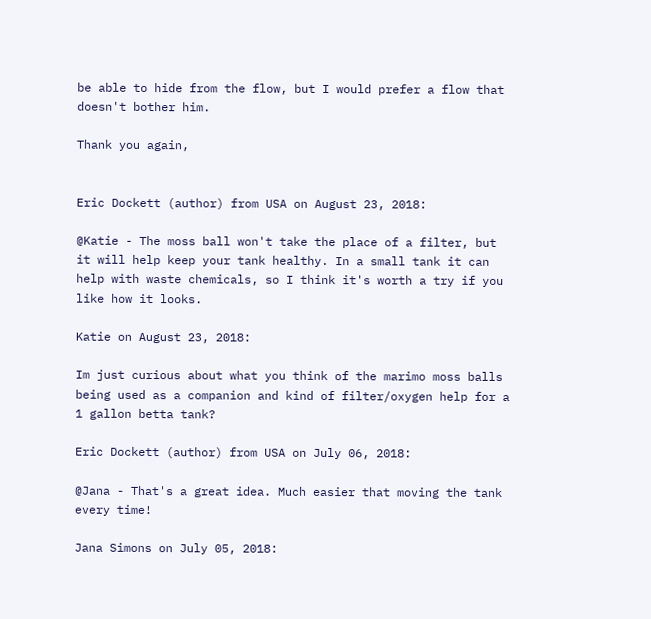be able to hide from the flow, but I would prefer a flow that doesn't bother him.

Thank you again,


Eric Dockett (author) from USA on August 23, 2018:

@Katie - The moss ball won't take the place of a filter, but it will help keep your tank healthy. In a small tank it can help with waste chemicals, so I think it's worth a try if you like how it looks.

Katie on August 23, 2018:

Im just curious about what you think of the marimo moss balls being used as a companion and kind of filter/oxygen help for a 1 gallon betta tank?

Eric Dockett (author) from USA on July 06, 2018:

@Jana - That's a great idea. Much easier that moving the tank every time!

Jana Simons on July 05, 2018: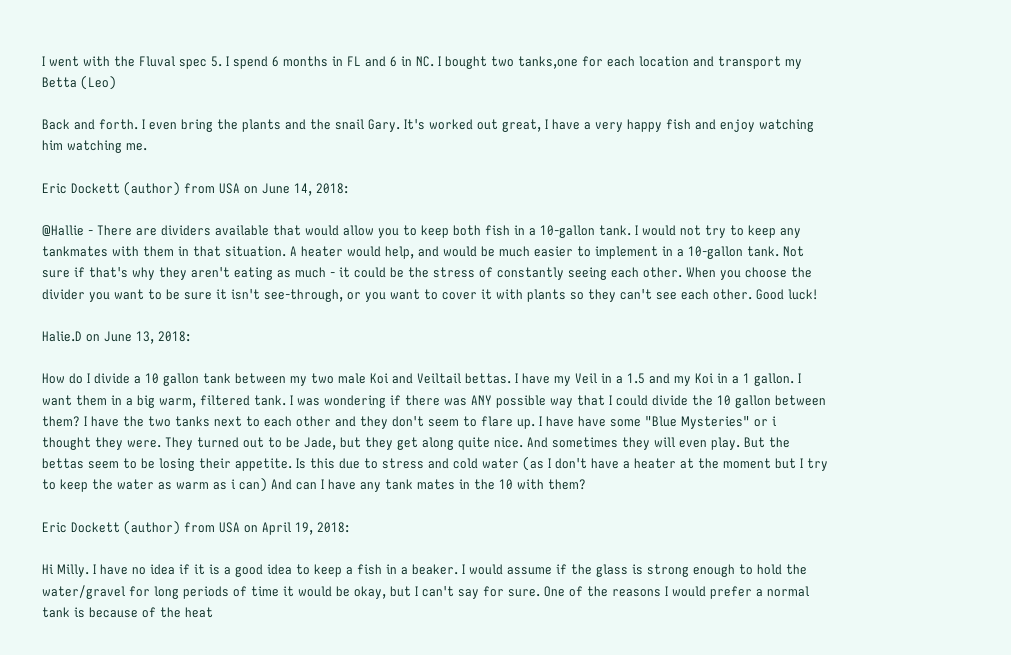I went with the Fluval spec 5. I spend 6 months in FL and 6 in NC. I bought two tanks,one for each location and transport my Betta (Leo)

Back and forth. I even bring the plants and the snail Gary. It's worked out great, I have a very happy fish and enjoy watching him watching me.

Eric Dockett (author) from USA on June 14, 2018:

@Hallie - There are dividers available that would allow you to keep both fish in a 10-gallon tank. I would not try to keep any tankmates with them in that situation. A heater would help, and would be much easier to implement in a 10-gallon tank. Not sure if that's why they aren't eating as much - it could be the stress of constantly seeing each other. When you choose the divider you want to be sure it isn't see-through, or you want to cover it with plants so they can't see each other. Good luck!

Halie.D on June 13, 2018:

How do I divide a 10 gallon tank between my two male Koi and Veiltail bettas. I have my Veil in a 1.5 and my Koi in a 1 gallon. I want them in a big warm, filtered tank. I was wondering if there was ANY possible way that I could divide the 10 gallon between them? I have the two tanks next to each other and they don't seem to flare up. I have have some "Blue Mysteries" or i thought they were. They turned out to be Jade, but they get along quite nice. And sometimes they will even play. But the bettas seem to be losing their appetite. Is this due to stress and cold water (as I don't have a heater at the moment but I try to keep the water as warm as i can) And can I have any tank mates in the 10 with them?

Eric Dockett (author) from USA on April 19, 2018:

Hi Milly. I have no idea if it is a good idea to keep a fish in a beaker. I would assume if the glass is strong enough to hold the water/gravel for long periods of time it would be okay, but I can't say for sure. One of the reasons I would prefer a normal tank is because of the heat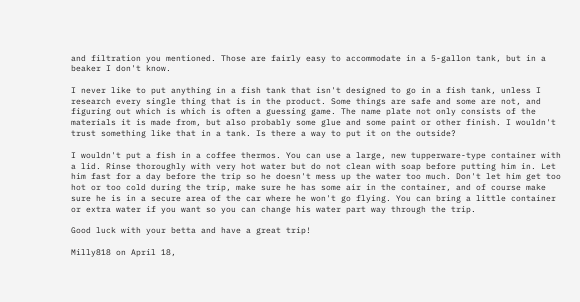and filtration you mentioned. Those are fairly easy to accommodate in a 5-gallon tank, but in a beaker I don't know.

I never like to put anything in a fish tank that isn't designed to go in a fish tank, unless I research every single thing that is in the product. Some things are safe and some are not, and figuring out which is which is often a guessing game. The name plate not only consists of the materials it is made from, but also probably some glue and some paint or other finish. I wouldn't trust something like that in a tank. Is there a way to put it on the outside?

I wouldn't put a fish in a coffee thermos. You can use a large, new tupperware-type container with a lid. Rinse thoroughly with very hot water but do not clean with soap before putting him in. Let him fast for a day before the trip so he doesn't mess up the water too much. Don't let him get too hot or too cold during the trip, make sure he has some air in the container, and of course make sure he is in a secure area of the car where he won't go flying. You can bring a little container or extra water if you want so you can change his water part way through the trip.

Good luck with your betta and have a great trip!

Milly818 on April 18,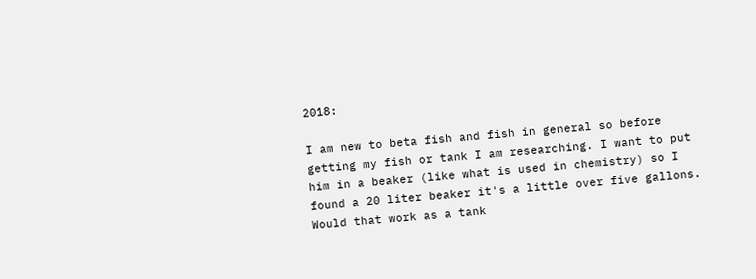2018:

I am new to beta fish and fish in general so before getting my fish or tank I am researching. I want to put him in a beaker (like what is used in chemistry) so I found a 20 liter beaker it's a little over five gallons. Would that work as a tank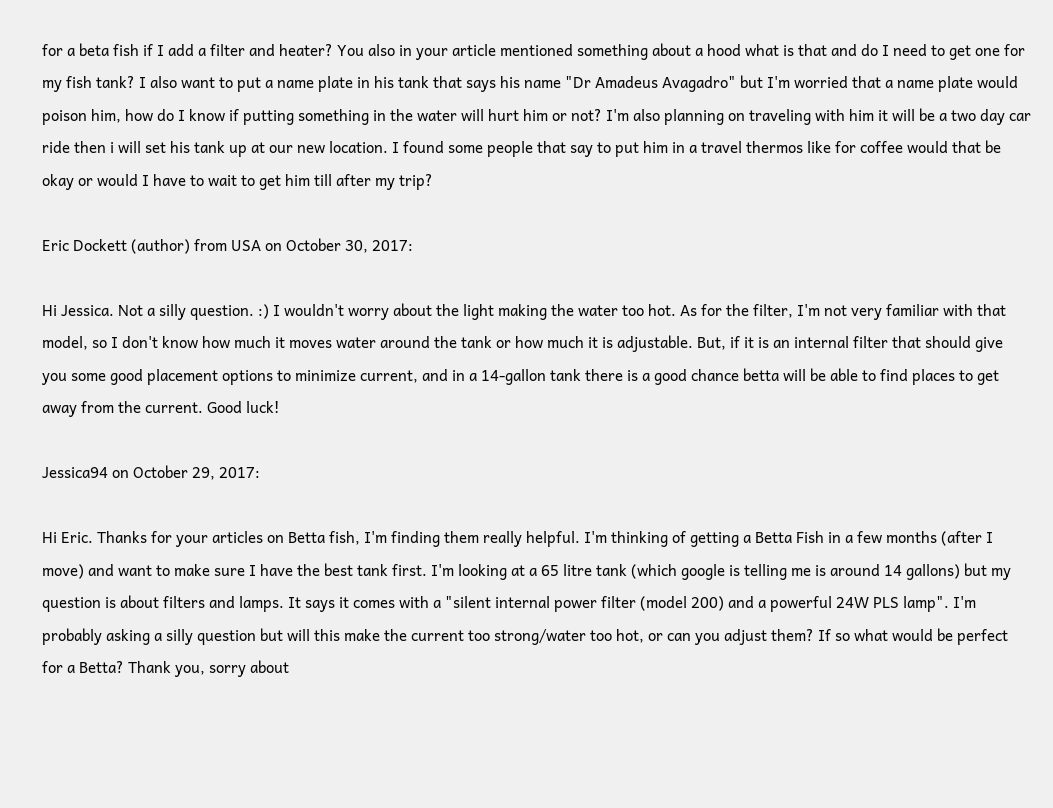for a beta fish if I add a filter and heater? You also in your article mentioned something about a hood what is that and do I need to get one for my fish tank? I also want to put a name plate in his tank that says his name "Dr Amadeus Avagadro" but I'm worried that a name plate would poison him, how do I know if putting something in the water will hurt him or not? I'm also planning on traveling with him it will be a two day car ride then i will set his tank up at our new location. I found some people that say to put him in a travel thermos like for coffee would that be okay or would I have to wait to get him till after my trip?

Eric Dockett (author) from USA on October 30, 2017:

Hi Jessica. Not a silly question. :) I wouldn't worry about the light making the water too hot. As for the filter, I'm not very familiar with that model, so I don't know how much it moves water around the tank or how much it is adjustable. But, if it is an internal filter that should give you some good placement options to minimize current, and in a 14-gallon tank there is a good chance betta will be able to find places to get away from the current. Good luck!

Jessica94 on October 29, 2017:

Hi Eric. Thanks for your articles on Betta fish, I'm finding them really helpful. I'm thinking of getting a Betta Fish in a few months (after I move) and want to make sure I have the best tank first. I'm looking at a 65 litre tank (which google is telling me is around 14 gallons) but my question is about filters and lamps. It says it comes with a "silent internal power filter (model 200) and a powerful 24W PLS lamp". I'm probably asking a silly question but will this make the current too strong/water too hot, or can you adjust them? If so what would be perfect for a Betta? Thank you, sorry about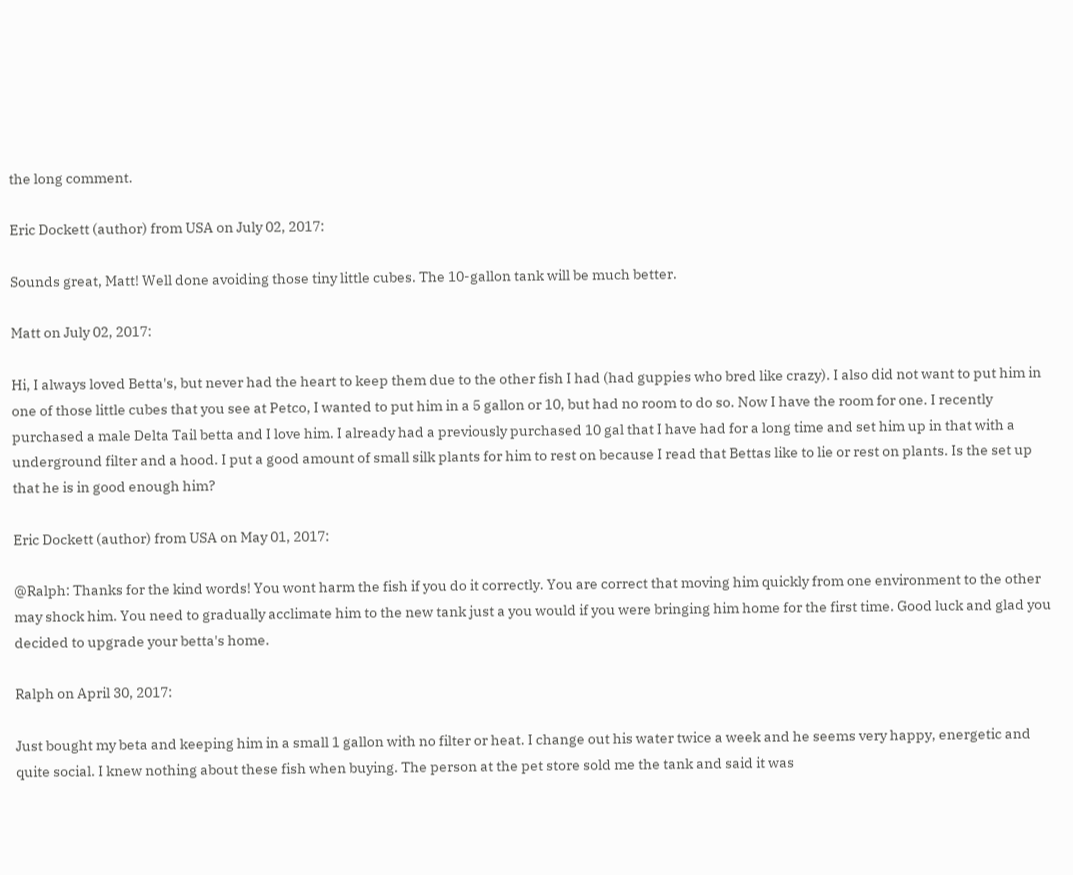the long comment.

Eric Dockett (author) from USA on July 02, 2017:

Sounds great, Matt! Well done avoiding those tiny little cubes. The 10-gallon tank will be much better.

Matt on July 02, 2017:

Hi, I always loved Betta's, but never had the heart to keep them due to the other fish I had (had guppies who bred like crazy). I also did not want to put him in one of those little cubes that you see at Petco, I wanted to put him in a 5 gallon or 10, but had no room to do so. Now I have the room for one. I recently purchased a male Delta Tail betta and I love him. I already had a previously purchased 10 gal that I have had for a long time and set him up in that with a underground filter and a hood. I put a good amount of small silk plants for him to rest on because I read that Bettas like to lie or rest on plants. Is the set up that he is in good enough him?

Eric Dockett (author) from USA on May 01, 2017:

@Ralph: Thanks for the kind words! You wont harm the fish if you do it correctly. You are correct that moving him quickly from one environment to the other may shock him. You need to gradually acclimate him to the new tank just a you would if you were bringing him home for the first time. Good luck and glad you decided to upgrade your betta's home.

Ralph on April 30, 2017:

Just bought my beta and keeping him in a small 1 gallon with no filter or heat. I change out his water twice a week and he seems very happy, energetic and quite social. I knew nothing about these fish when buying. The person at the pet store sold me the tank and said it was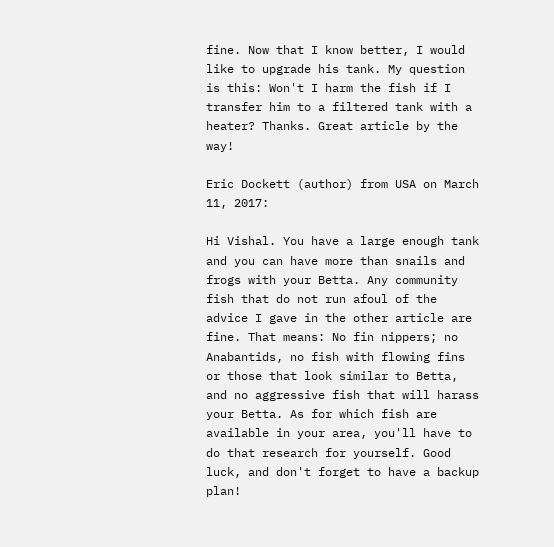fine. Now that I know better, I would like to upgrade his tank. My question is this: Won't I harm the fish if I transfer him to a filtered tank with a heater? Thanks. Great article by the way!

Eric Dockett (author) from USA on March 11, 2017:

Hi Vishal. You have a large enough tank and you can have more than snails and frogs with your Betta. Any community fish that do not run afoul of the advice I gave in the other article are fine. That means: No fin nippers; no Anabantids, no fish with flowing fins or those that look similar to Betta, and no aggressive fish that will harass your Betta. As for which fish are available in your area, you'll have to do that research for yourself. Good luck, and don't forget to have a backup plan!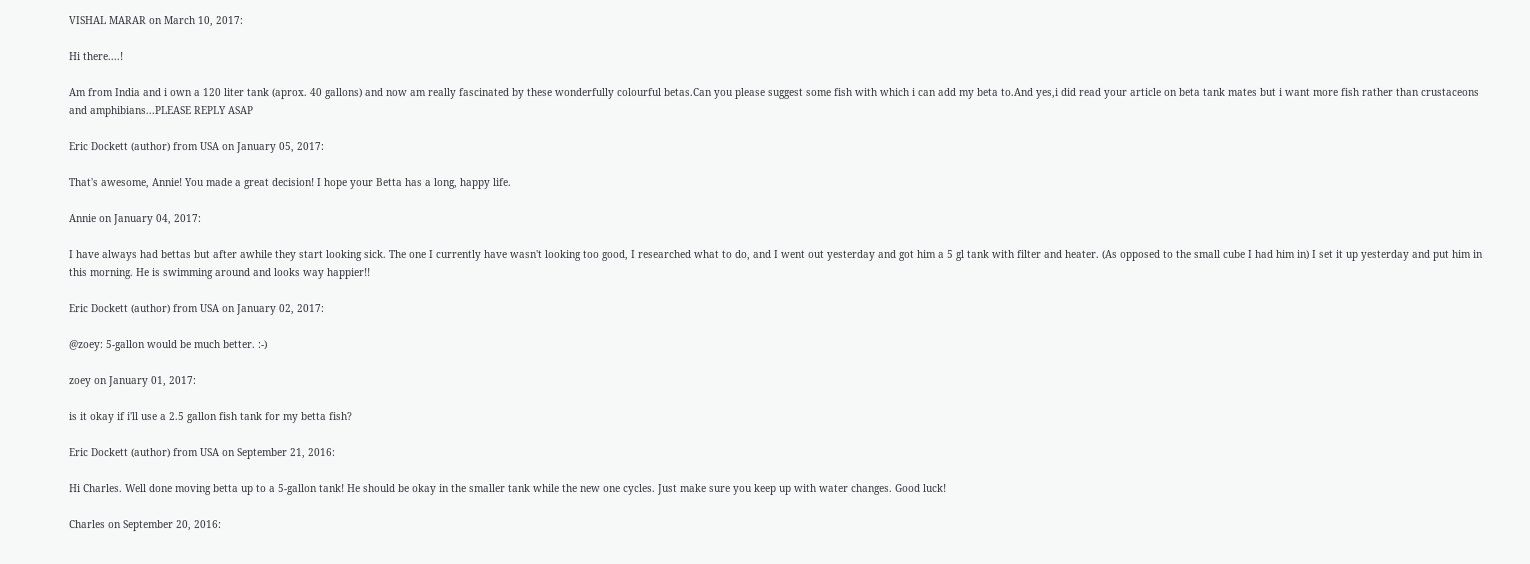VISHAL MARAR on March 10, 2017:

Hi there....!

Am from India and i own a 120 liter tank (aprox. 40 gallons) and now am really fascinated by these wonderfully colourful betas.Can you please suggest some fish with which i can add my beta to.And yes,i did read your article on beta tank mates but i want more fish rather than crustaceons and amphibians...PLEASE REPLY ASAP

Eric Dockett (author) from USA on January 05, 2017:

That's awesome, Annie! You made a great decision! I hope your Betta has a long, happy life.

Annie on January 04, 2017:

I have always had bettas but after awhile they start looking sick. The one I currently have wasn't looking too good, I researched what to do, and I went out yesterday and got him a 5 gl tank with filter and heater. (As opposed to the small cube I had him in) I set it up yesterday and put him in this morning. He is swimming around and looks way happier!!

Eric Dockett (author) from USA on January 02, 2017:

@zoey: 5-gallon would be much better. :-)

zoey on January 01, 2017:

is it okay if i'll use a 2.5 gallon fish tank for my betta fish?

Eric Dockett (author) from USA on September 21, 2016:

Hi Charles. Well done moving betta up to a 5-gallon tank! He should be okay in the smaller tank while the new one cycles. Just make sure you keep up with water changes. Good luck!

Charles on September 20, 2016: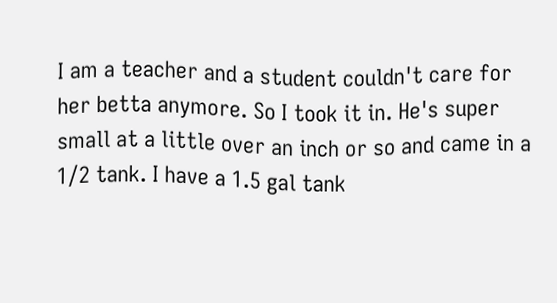I am a teacher and a student couldn't care for her betta anymore. So I took it in. He's super small at a little over an inch or so and came in a 1/2 tank. I have a 1.5 gal tank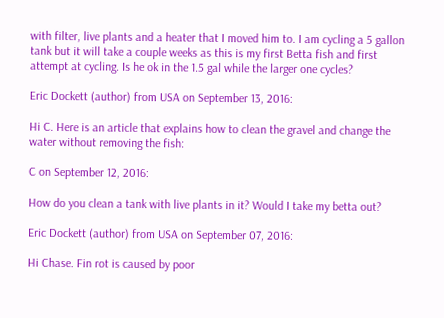with filter, live plants and a heater that I moved him to. I am cycling a 5 gallon tank but it will take a couple weeks as this is my first Betta fish and first attempt at cycling. Is he ok in the 1.5 gal while the larger one cycles?

Eric Dockett (author) from USA on September 13, 2016:

Hi C. Here is an article that explains how to clean the gravel and change the water without removing the fish:

C on September 12, 2016:

How do you clean a tank with live plants in it? Would I take my betta out?

Eric Dockett (author) from USA on September 07, 2016:

Hi Chase. Fin rot is caused by poor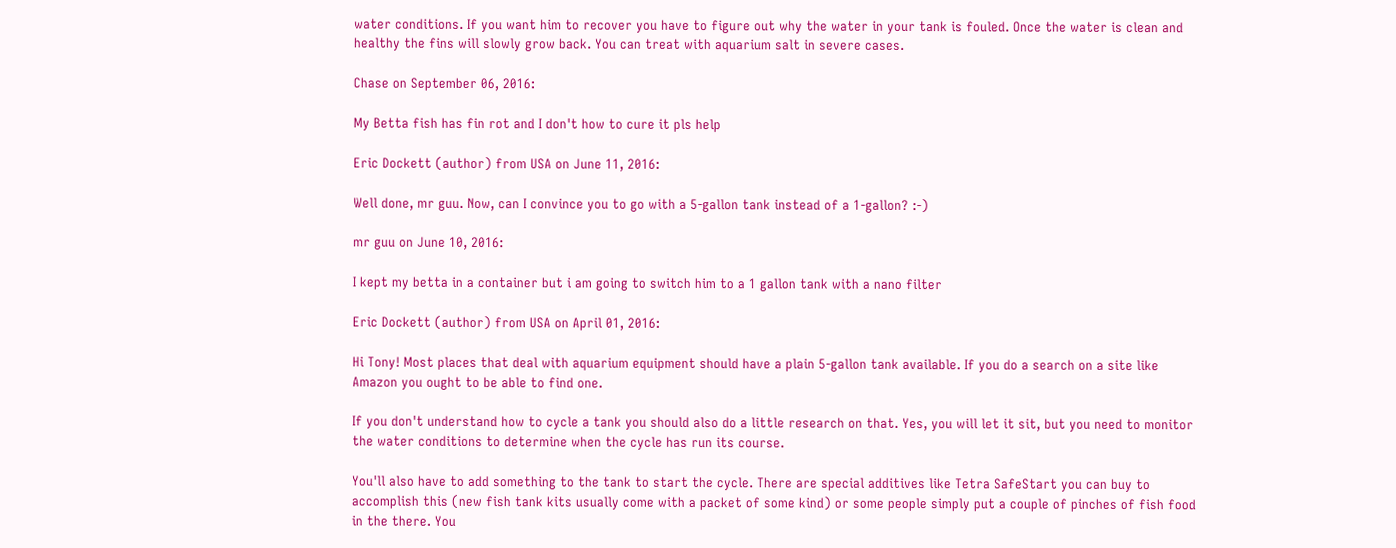water conditions. If you want him to recover you have to figure out why the water in your tank is fouled. Once the water is clean and healthy the fins will slowly grow back. You can treat with aquarium salt in severe cases.

Chase on September 06, 2016:

My Betta fish has fin rot and I don't how to cure it pls help

Eric Dockett (author) from USA on June 11, 2016:

Well done, mr guu. Now, can I convince you to go with a 5-gallon tank instead of a 1-gallon? :-)

mr guu on June 10, 2016:

I kept my betta in a container but i am going to switch him to a 1 gallon tank with a nano filter

Eric Dockett (author) from USA on April 01, 2016:

Hi Tony! Most places that deal with aquarium equipment should have a plain 5-gallon tank available. If you do a search on a site like Amazon you ought to be able to find one.

If you don't understand how to cycle a tank you should also do a little research on that. Yes, you will let it sit, but you need to monitor the water conditions to determine when the cycle has run its course.

You'll also have to add something to the tank to start the cycle. There are special additives like Tetra SafeStart you can buy to accomplish this (new fish tank kits usually come with a packet of some kind) or some people simply put a couple of pinches of fish food in the there. You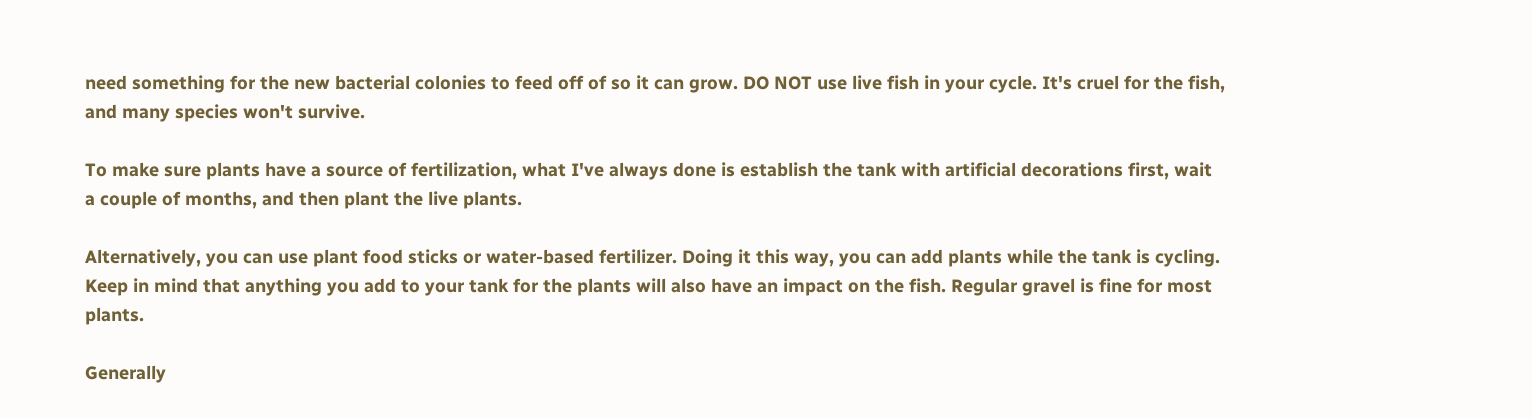need something for the new bacterial colonies to feed off of so it can grow. DO NOT use live fish in your cycle. It's cruel for the fish, and many species won't survive.

To make sure plants have a source of fertilization, what I've always done is establish the tank with artificial decorations first, wait a couple of months, and then plant the live plants.

Alternatively, you can use plant food sticks or water-based fertilizer. Doing it this way, you can add plants while the tank is cycling. Keep in mind that anything you add to your tank for the plants will also have an impact on the fish. Regular gravel is fine for most plants.

Generally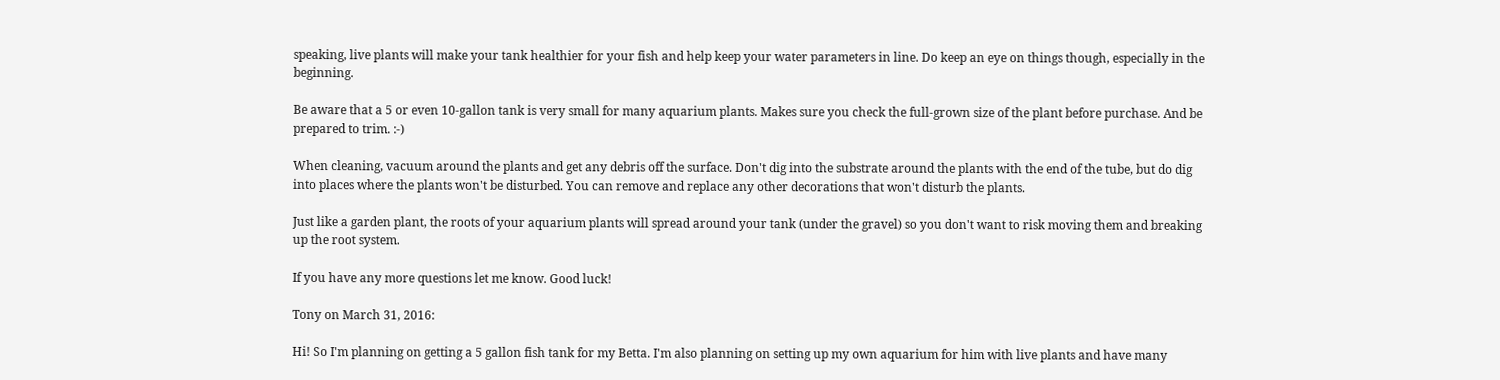speaking, live plants will make your tank healthier for your fish and help keep your water parameters in line. Do keep an eye on things though, especially in the beginning.

Be aware that a 5 or even 10-gallon tank is very small for many aquarium plants. Makes sure you check the full-grown size of the plant before purchase. And be prepared to trim. :-)

When cleaning, vacuum around the plants and get any debris off the surface. Don't dig into the substrate around the plants with the end of the tube, but do dig into places where the plants won't be disturbed. You can remove and replace any other decorations that won't disturb the plants.

Just like a garden plant, the roots of your aquarium plants will spread around your tank (under the gravel) so you don't want to risk moving them and breaking up the root system.

If you have any more questions let me know. Good luck!

Tony on March 31, 2016:

Hi! So I'm planning on getting a 5 gallon fish tank for my Betta. I'm also planning on setting up my own aquarium for him with live plants and have many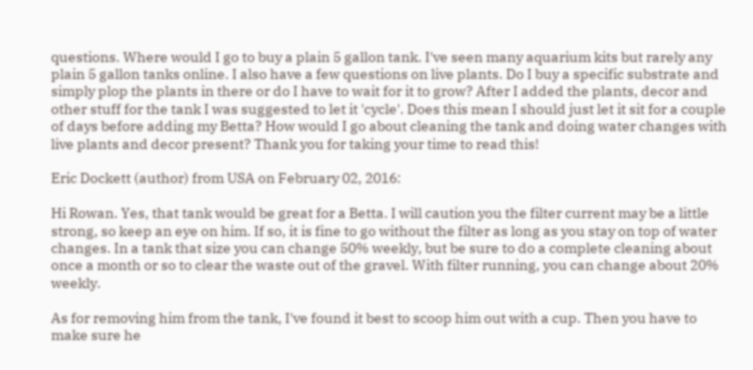questions. Where would I go to buy a plain 5 gallon tank. I've seen many aquarium kits but rarely any plain 5 gallon tanks online. I also have a few questions on live plants. Do I buy a specific substrate and simply plop the plants in there or do I have to wait for it to grow? After I added the plants, decor and other stuff for the tank I was suggested to let it 'cycle'. Does this mean I should just let it sit for a couple of days before adding my Betta? How would I go about cleaning the tank and doing water changes with live plants and decor present? Thank you for taking your time to read this!

Eric Dockett (author) from USA on February 02, 2016:

Hi Rowan. Yes, that tank would be great for a Betta. I will caution you the filter current may be a little strong, so keep an eye on him. If so, it is fine to go without the filter as long as you stay on top of water changes. In a tank that size you can change 50% weekly, but be sure to do a complete cleaning about once a month or so to clear the waste out of the gravel. With filter running, you can change about 20% weekly.

As for removing him from the tank, I've found it best to scoop him out with a cup. Then you have to make sure he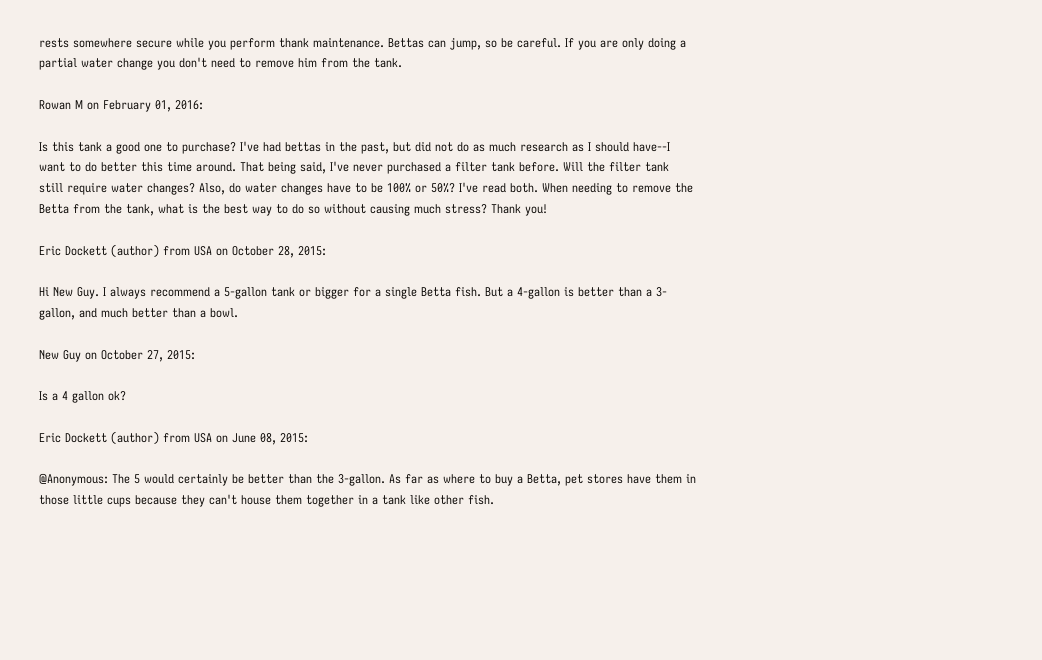rests somewhere secure while you perform thank maintenance. Bettas can jump, so be careful. If you are only doing a partial water change you don't need to remove him from the tank.

Rowan M on February 01, 2016:

Is this tank a good one to purchase? I've had bettas in the past, but did not do as much research as I should have--I want to do better this time around. That being said, I've never purchased a filter tank before. Will the filter tank still require water changes? Also, do water changes have to be 100% or 50%? I've read both. When needing to remove the Betta from the tank, what is the best way to do so without causing much stress? Thank you!

Eric Dockett (author) from USA on October 28, 2015:

Hi New Guy. I always recommend a 5-gallon tank or bigger for a single Betta fish. But a 4-gallon is better than a 3-gallon, and much better than a bowl.

New Guy on October 27, 2015:

Is a 4 gallon ok?

Eric Dockett (author) from USA on June 08, 2015:

@Anonymous: The 5 would certainly be better than the 3-gallon. As far as where to buy a Betta, pet stores have them in those little cups because they can't house them together in a tank like other fish.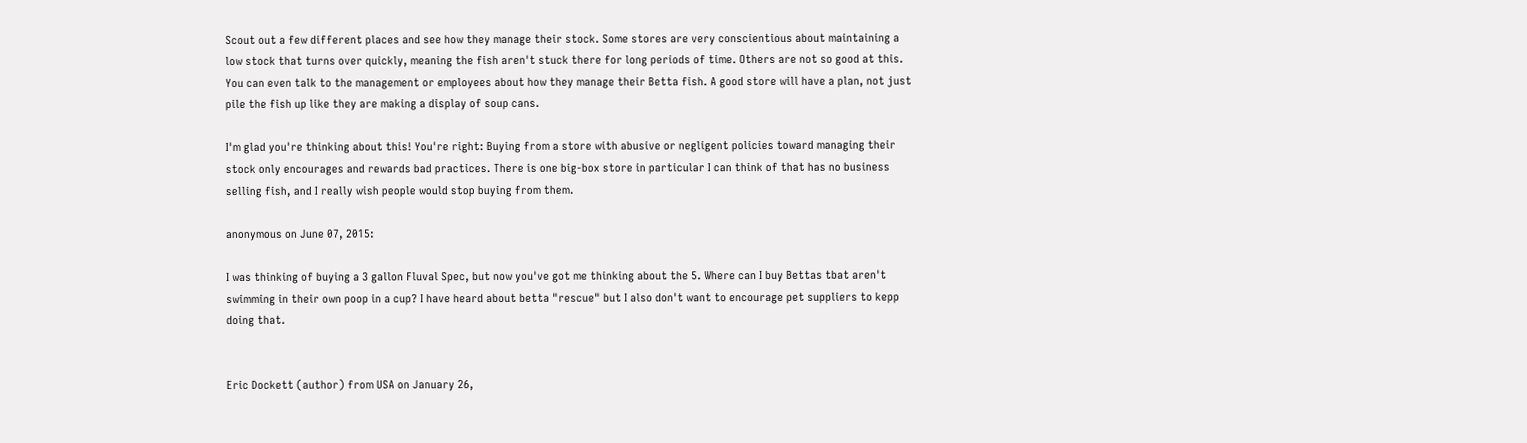Scout out a few different places and see how they manage their stock. Some stores are very conscientious about maintaining a low stock that turns over quickly, meaning the fish aren't stuck there for long periods of time. Others are not so good at this. You can even talk to the management or employees about how they manage their Betta fish. A good store will have a plan, not just pile the fish up like they are making a display of soup cans.

I'm glad you're thinking about this! You're right: Buying from a store with abusive or negligent policies toward managing their stock only encourages and rewards bad practices. There is one big-box store in particular I can think of that has no business selling fish, and I really wish people would stop buying from them.

anonymous on June 07, 2015:

I was thinking of buying a 3 gallon Fluval Spec, but now you've got me thinking about the 5. Where can I buy Bettas tbat aren't swimming in their own poop in a cup? I have heard about betta "rescue" but I also don't want to encourage pet suppliers to kepp doing that.


Eric Dockett (author) from USA on January 26,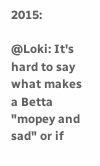2015:

@Loki: It's hard to say what makes a Betta "mopey and sad" or if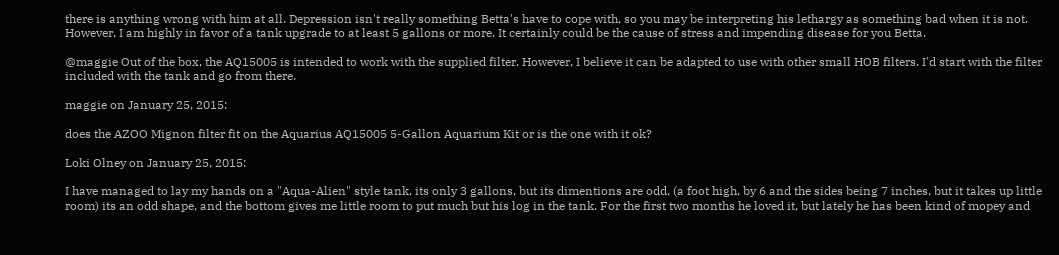there is anything wrong with him at all. Depression isn't really something Betta's have to cope with, so you may be interpreting his lethargy as something bad when it is not. However, I am highly in favor of a tank upgrade to at least 5 gallons or more. It certainly could be the cause of stress and impending disease for you Betta.

@maggie Out of the box, the AQ15005 is intended to work with the supplied filter. However, I believe it can be adapted to use with other small HOB filters. I'd start with the filter included with the tank and go from there.

maggie on January 25, 2015:

does the AZOO Mignon filter fit on the Aquarius AQ15005 5-Gallon Aquarium Kit or is the one with it ok?

Loki Olney on January 25, 2015:

I have managed to lay my hands on a "Aqua-Alien" style tank, its only 3 gallons, but its dimentions are odd, (a foot high, by 6 and the sides being 7 inches, but it takes up little room) its an odd shape, and the bottom gives me little room to put much but his log in the tank. For the first two months he loved it, but lately he has been kind of mopey and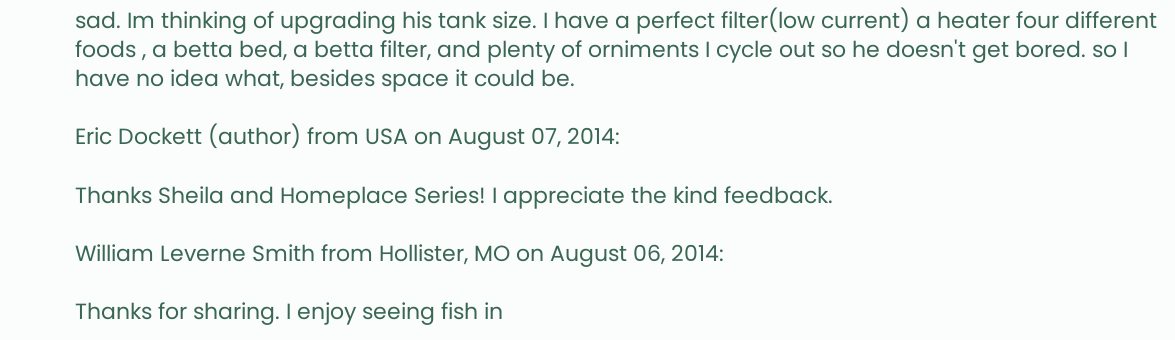sad. Im thinking of upgrading his tank size. I have a perfect filter(low current) a heater four different foods , a betta bed, a betta filter, and plenty of orniments I cycle out so he doesn't get bored. so I have no idea what, besides space it could be.

Eric Dockett (author) from USA on August 07, 2014:

Thanks Sheila and Homeplace Series! I appreciate the kind feedback.

William Leverne Smith from Hollister, MO on August 06, 2014:

Thanks for sharing. I enjoy seeing fish in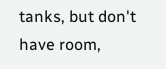tanks, but don't have room,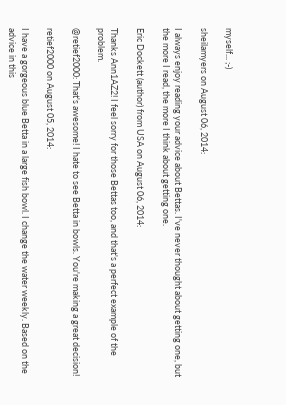myself... ;-)

sheilamyers on August 06, 2014:

I always enjoy reading your advice about Bettas. I've never thought about getting one, but the more I read, the more I think about getting one.

Eric Dockett (author) from USA on August 06, 2014:

Thanks Ann1AZ2! I feel sorry for those Bettas too, and that's a perfect example of the problem.

@retief2000: That's awesome! I hate to see Betta in bowls. You're making a great decision!

retief2000 on August 05, 2014:

I have a gorgeous blue Betta in a large fish bowl. I change the water weekly. Based on the advice in this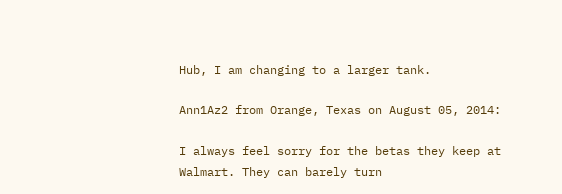Hub, I am changing to a larger tank.

Ann1Az2 from Orange, Texas on August 05, 2014:

I always feel sorry for the betas they keep at Walmart. They can barely turn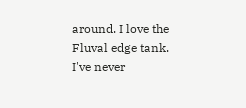around. I love the Fluval edge tank. I've never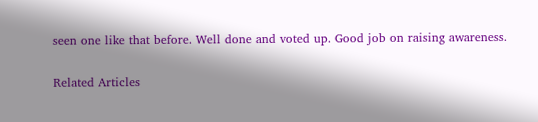seen one like that before. Well done and voted up. Good job on raising awareness.

Related Articles